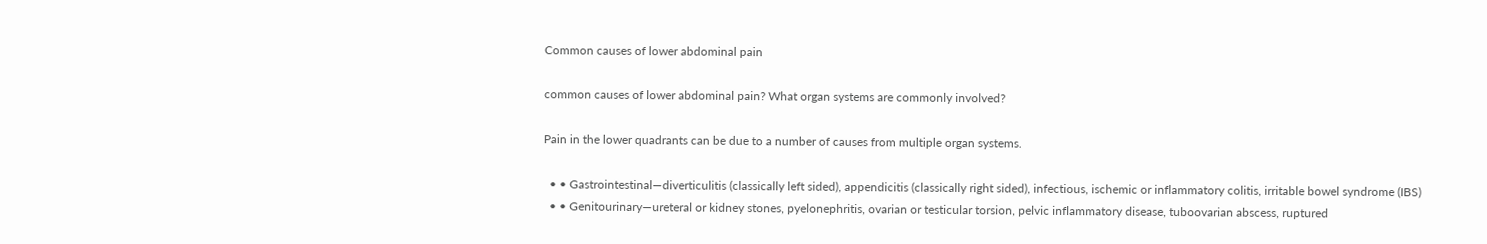Common causes of lower abdominal pain

common causes of lower abdominal pain? What organ systems are commonly involved?

Pain in the lower quadrants can be due to a number of causes from multiple organ systems.

  • • Gastrointestinal—diverticulitis (classically left sided), appendicitis (classically right sided), infectious, ischemic or inflammatory colitis, irritable bowel syndrome (IBS)
  • • Genitourinary—ureteral or kidney stones, pyelonephritis, ovarian or testicular torsion, pelvic inflammatory disease, tuboovarian abscess, ruptured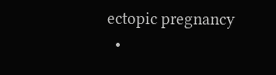ectopic pregnancy
  •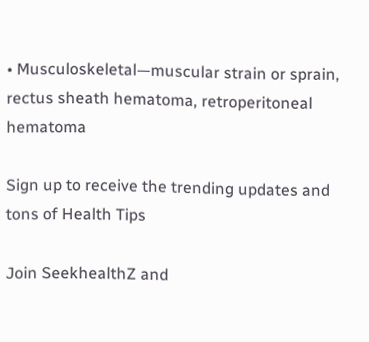• Musculoskeletal—muscular strain or sprain, rectus sheath hematoma, retroperitoneal hematoma

Sign up to receive the trending updates and tons of Health Tips

Join SeekhealthZ and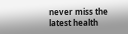never miss the latest health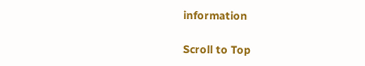information

Scroll to Top